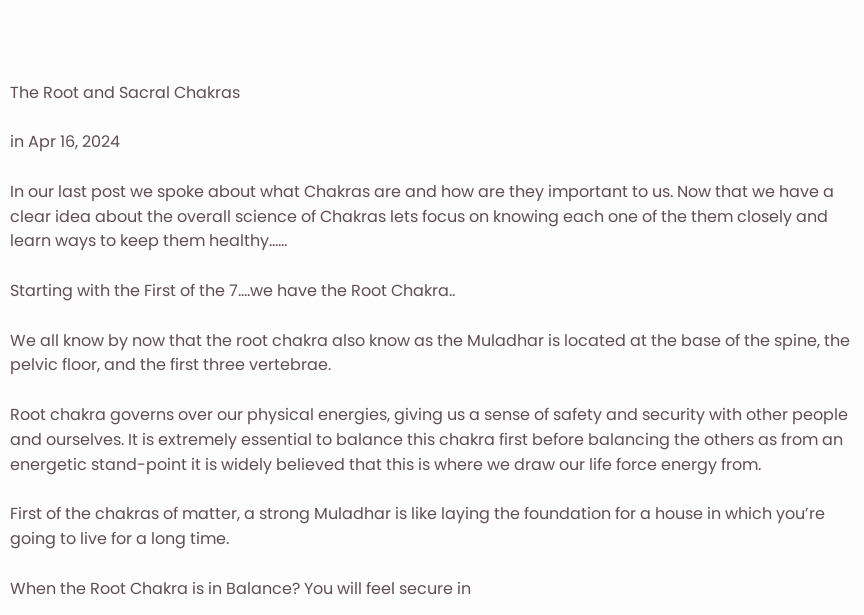The Root and Sacral Chakras

in Apr 16, 2024

In our last post we spoke about what Chakras are and how are they important to us. Now that we have a clear idea about the overall science of Chakras lets focus on knowing each one of the them closely and learn ways to keep them healthy……

Starting with the First of the 7….we have the Root Chakra..

We all know by now that the root chakra also know as the Muladhar is located at the base of the spine, the pelvic floor, and the first three vertebrae.

Root chakra governs over our physical energies, giving us a sense of safety and security with other people and ourselves. It is extremely essential to balance this chakra first before balancing the others as from an energetic stand-point it is widely believed that this is where we draw our life force energy from.

First of the chakras of matter, a strong Muladhar is like laying the foundation for a house in which you’re going to live for a long time.

When the Root Chakra is in Balance? You will feel secure in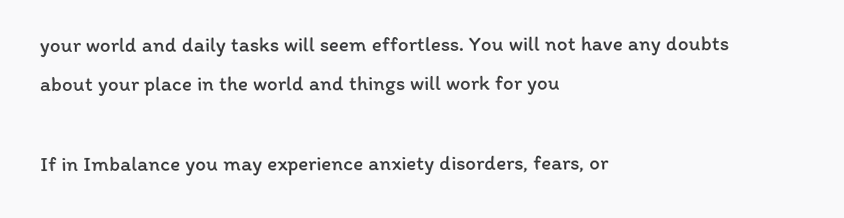your world and daily tasks will seem effortless. You will not have any doubts about your place in the world and things will work for you

If in Imbalance you may experience anxiety disorders, fears, or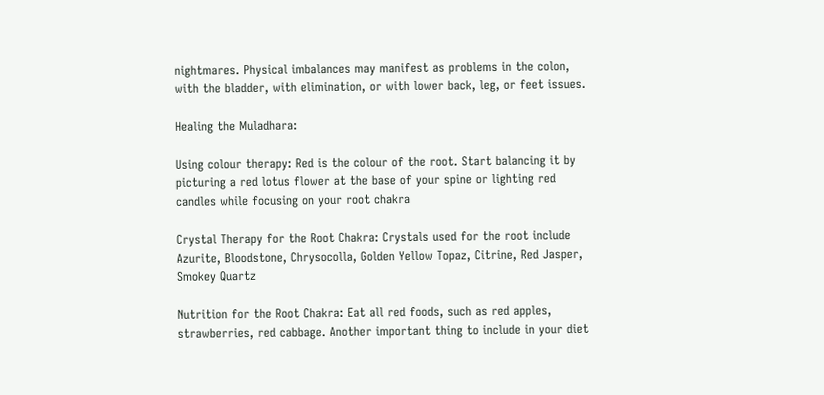nightmares. Physical imbalances may manifest as problems in the colon, with the bladder, with elimination, or with lower back, leg, or feet issues.

Healing the Muladhara:

Using colour therapy: Red is the colour of the root. Start balancing it by picturing a red lotus flower at the base of your spine or lighting red candles while focusing on your root chakra

Crystal Therapy for the Root Chakra: Crystals used for the root include Azurite, Bloodstone, Chrysocolla, Golden Yellow Topaz, Citrine, Red Jasper, Smokey Quartz

Nutrition for the Root Chakra: Eat all red foods, such as red apples, strawberries, red cabbage. Another important thing to include in your diet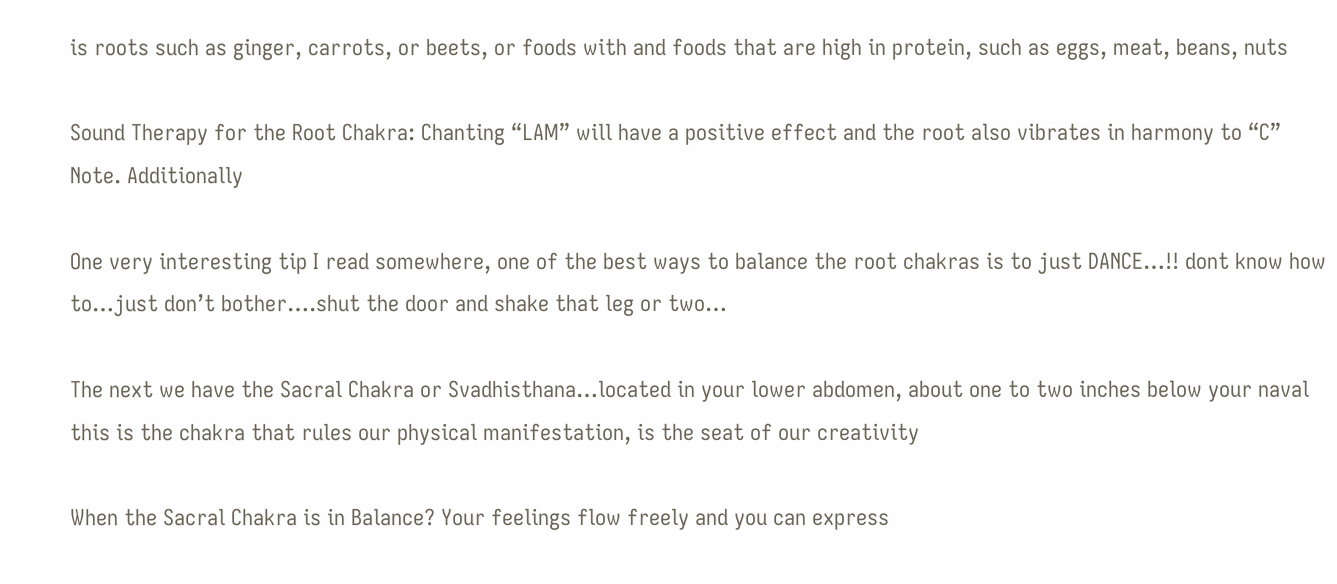is roots such as ginger, carrots, or beets, or foods with and foods that are high in protein, such as eggs, meat, beans, nuts

Sound Therapy for the Root Chakra: Chanting “LAM” will have a positive effect and the root also vibrates in harmony to “C” Note. Additionally

One very interesting tip I read somewhere, one of the best ways to balance the root chakras is to just DANCE…!! dont know how to…just don’t bother….shut the door and shake that leg or two…

The next we have the Sacral Chakra or Svadhisthana…located in your lower abdomen, about one to two inches below your naval this is the chakra that rules our physical manifestation, is the seat of our creativity

When the Sacral Chakra is in Balance? Your feelings flow freely and you can express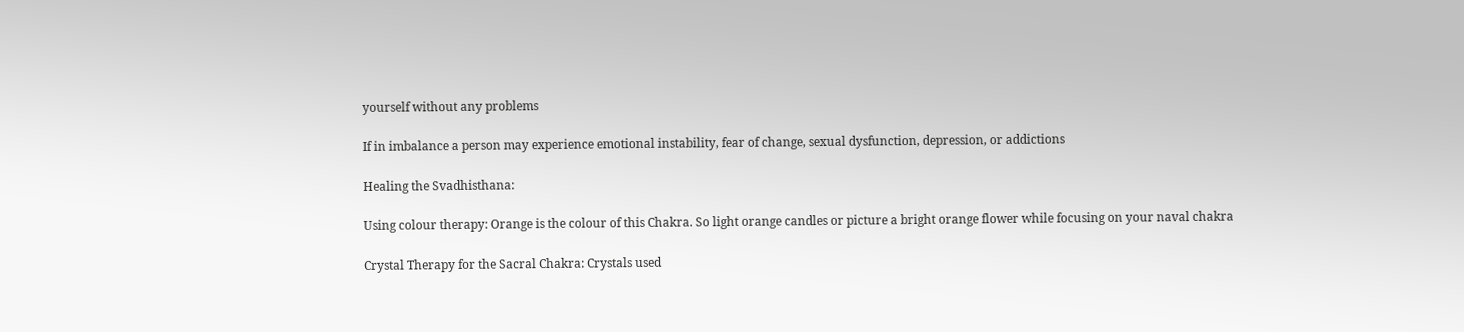yourself without any problems

If in imbalance a person may experience emotional instability, fear of change, sexual dysfunction, depression, or addictions

Healing the Svadhisthana:

Using colour therapy: Orange is the colour of this Chakra. So light orange candles or picture a bright orange flower while focusing on your naval chakra

Crystal Therapy for the Sacral Chakra: Crystals used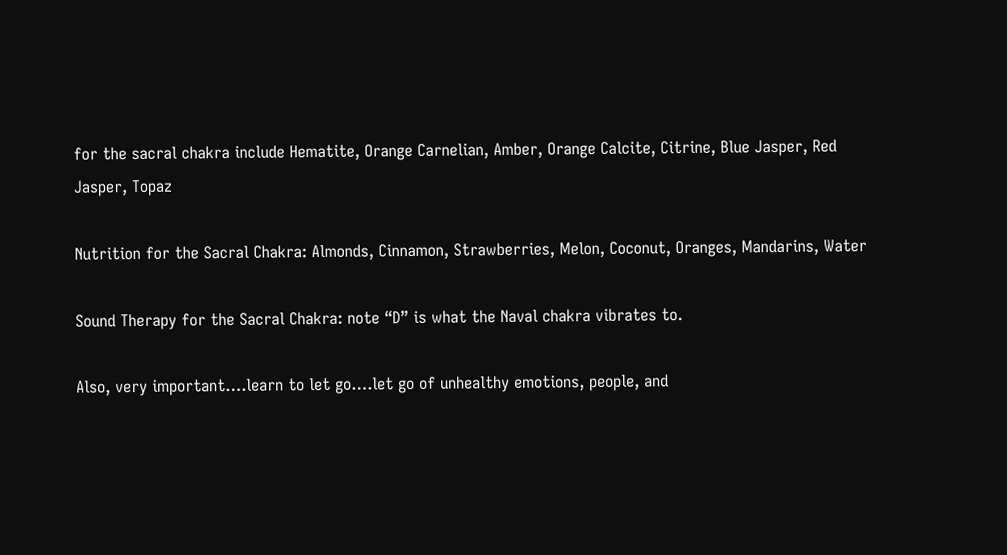for the sacral chakra include Hematite, Orange Carnelian, Amber, Orange Calcite, Citrine, Blue Jasper, Red Jasper, Topaz

Nutrition for the Sacral Chakra: Almonds, Cinnamon, Strawberries, Melon, Coconut, Oranges, Mandarins, Water

Sound Therapy for the Sacral Chakra: note “D” is what the Naval chakra vibrates to.

Also, very important….learn to let go….let go of unhealthy emotions, people, and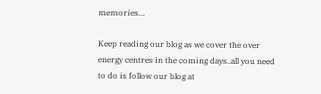memories…

Keep reading our blog as we cover the over energy centres in the coming days..all you need to do is follow our blog at